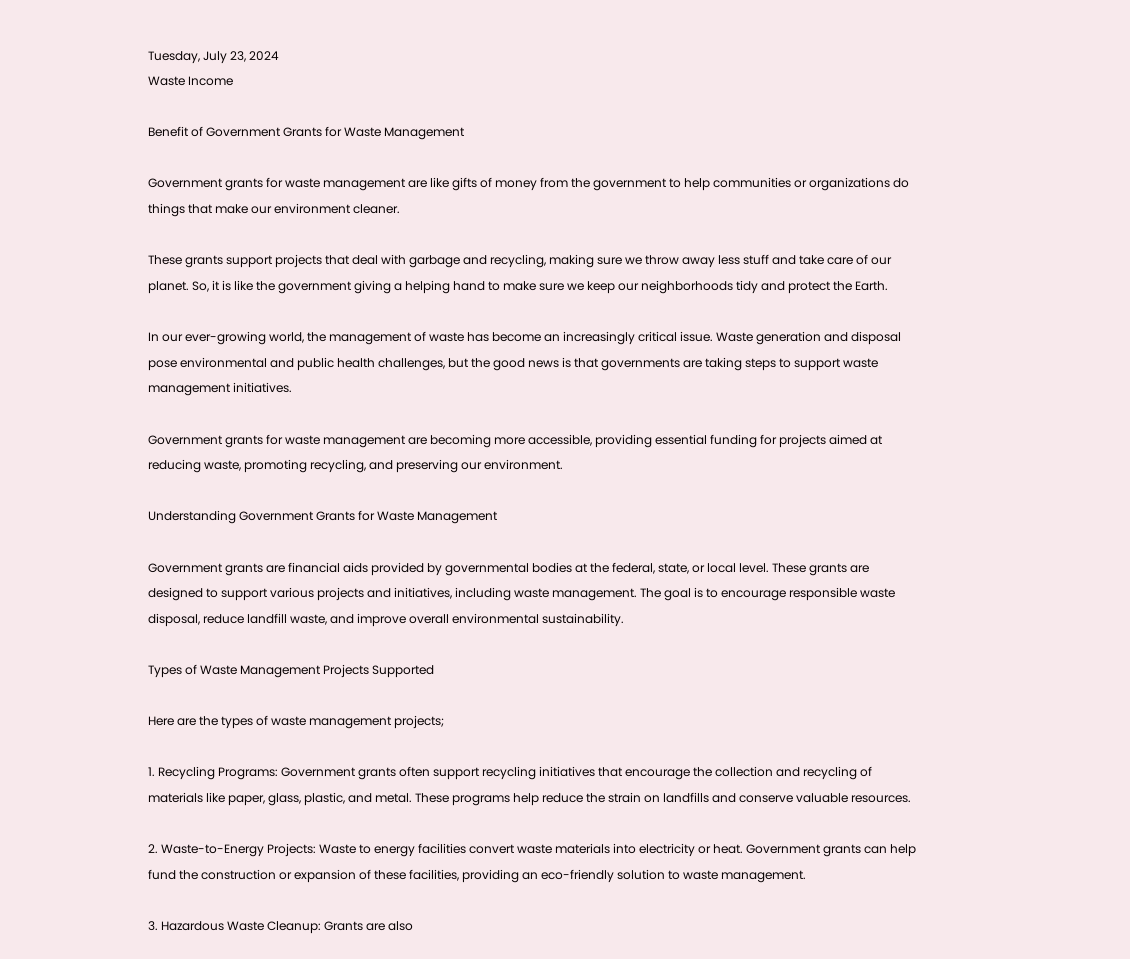Tuesday, July 23, 2024
Waste Income

Benefit of Government Grants for Waste Management

Government grants for waste management are like gifts of money from the government to help communities or organizations do things that make our environment cleaner.

These grants support projects that deal with garbage and recycling, making sure we throw away less stuff and take care of our planet. So, it is like the government giving a helping hand to make sure we keep our neighborhoods tidy and protect the Earth.

In our ever-growing world, the management of waste has become an increasingly critical issue. Waste generation and disposal pose environmental and public health challenges, but the good news is that governments are taking steps to support waste management initiatives.

Government grants for waste management are becoming more accessible, providing essential funding for projects aimed at reducing waste, promoting recycling, and preserving our environment.

Understanding Government Grants for Waste Management

Government grants are financial aids provided by governmental bodies at the federal, state, or local level. These grants are designed to support various projects and initiatives, including waste management. The goal is to encourage responsible waste disposal, reduce landfill waste, and improve overall environmental sustainability.

Types of Waste Management Projects Supported

Here are the types of waste management projects;

1. Recycling Programs: Government grants often support recycling initiatives that encourage the collection and recycling of materials like paper, glass, plastic, and metal. These programs help reduce the strain on landfills and conserve valuable resources.

2. Waste-to-Energy Projects: Waste to energy facilities convert waste materials into electricity or heat. Government grants can help fund the construction or expansion of these facilities, providing an eco-friendly solution to waste management.

3. Hazardous Waste Cleanup: Grants are also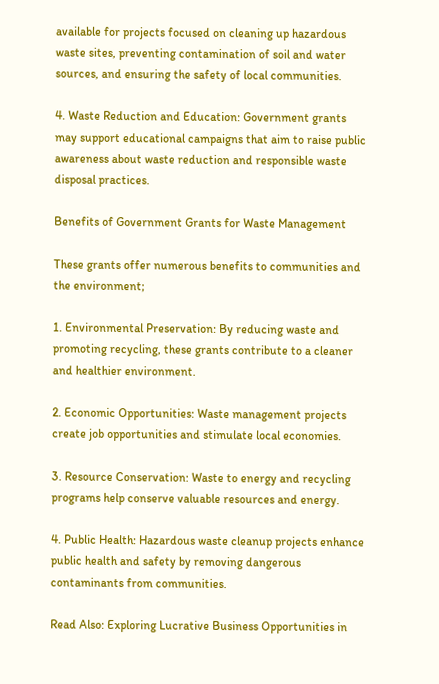available for projects focused on cleaning up hazardous waste sites, preventing contamination of soil and water sources, and ensuring the safety of local communities.

4. Waste Reduction and Education: Government grants may support educational campaigns that aim to raise public awareness about waste reduction and responsible waste disposal practices.

Benefits of Government Grants for Waste Management

These grants offer numerous benefits to communities and the environment;

1. Environmental Preservation: By reducing waste and promoting recycling, these grants contribute to a cleaner and healthier environment.

2. Economic Opportunities: Waste management projects create job opportunities and stimulate local economies.

3. Resource Conservation: Waste to energy and recycling programs help conserve valuable resources and energy.

4. Public Health: Hazardous waste cleanup projects enhance public health and safety by removing dangerous contaminants from communities.

Read Also: Exploring Lucrative Business Opportunities in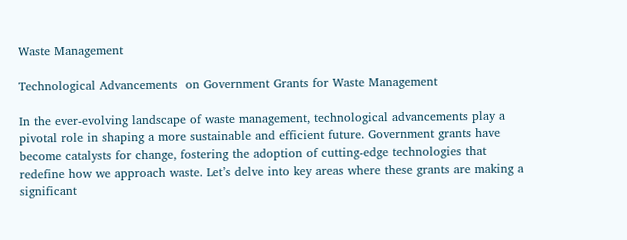Waste Management

Technological Advancements  on Government Grants for Waste Management

In the ever-evolving landscape of waste management, technological advancements play a pivotal role in shaping a more sustainable and efficient future. Government grants have become catalysts for change, fostering the adoption of cutting-edge technologies that redefine how we approach waste. Let’s delve into key areas where these grants are making a significant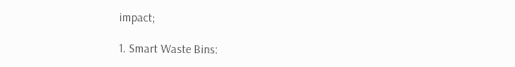impact;

1. Smart Waste Bins: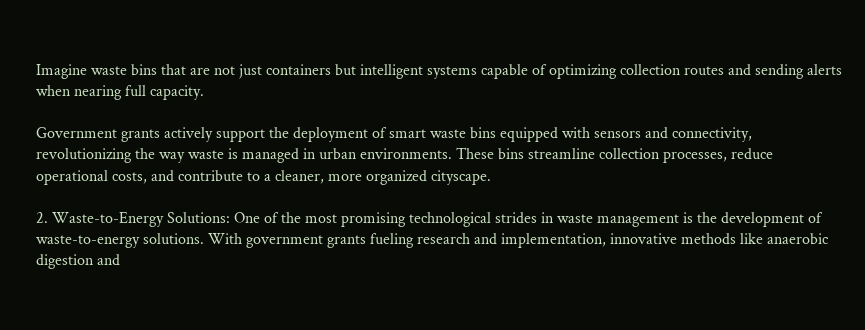Imagine waste bins that are not just containers but intelligent systems capable of optimizing collection routes and sending alerts when nearing full capacity.

Government grants actively support the deployment of smart waste bins equipped with sensors and connectivity, revolutionizing the way waste is managed in urban environments. These bins streamline collection processes, reduce operational costs, and contribute to a cleaner, more organized cityscape.

2. Waste-to-Energy Solutions: One of the most promising technological strides in waste management is the development of waste-to-energy solutions. With government grants fueling research and implementation, innovative methods like anaerobic digestion and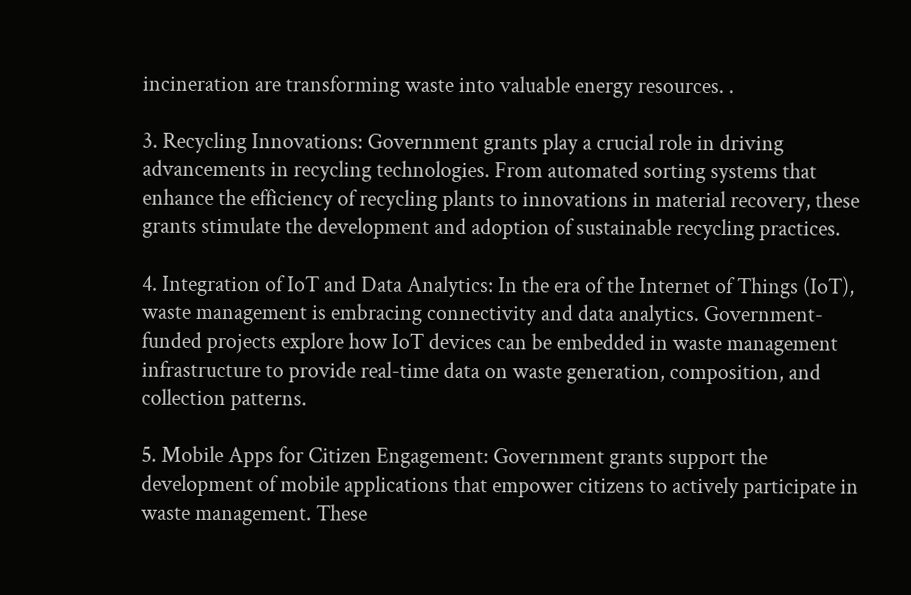incineration are transforming waste into valuable energy resources. .

3. Recycling Innovations: Government grants play a crucial role in driving advancements in recycling technologies. From automated sorting systems that enhance the efficiency of recycling plants to innovations in material recovery, these grants stimulate the development and adoption of sustainable recycling practices.

4. Integration of IoT and Data Analytics: In the era of the Internet of Things (IoT), waste management is embracing connectivity and data analytics. Government-funded projects explore how IoT devices can be embedded in waste management infrastructure to provide real-time data on waste generation, composition, and collection patterns.

5. Mobile Apps for Citizen Engagement: Government grants support the development of mobile applications that empower citizens to actively participate in waste management. These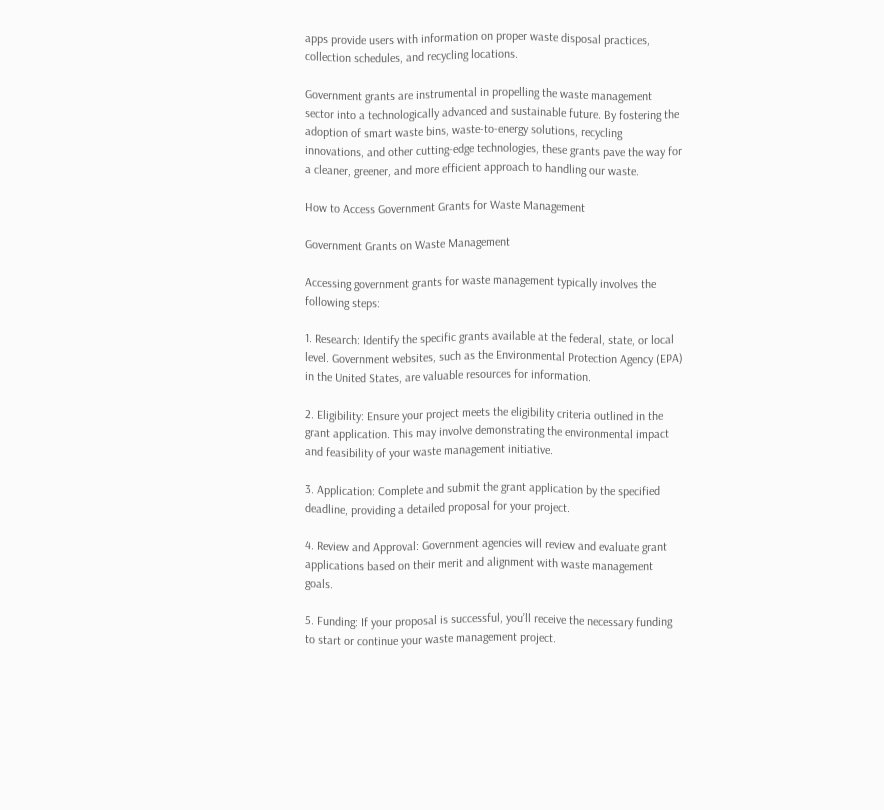apps provide users with information on proper waste disposal practices, collection schedules, and recycling locations.

Government grants are instrumental in propelling the waste management sector into a technologically advanced and sustainable future. By fostering the adoption of smart waste bins, waste-to-energy solutions, recycling innovations, and other cutting-edge technologies, these grants pave the way for a cleaner, greener, and more efficient approach to handling our waste.

How to Access Government Grants for Waste Management

Government Grants on Waste Management

Accessing government grants for waste management typically involves the following steps:

1. Research: Identify the specific grants available at the federal, state, or local level. Government websites, such as the Environmental Protection Agency (EPA) in the United States, are valuable resources for information.

2. Eligibility: Ensure your project meets the eligibility criteria outlined in the grant application. This may involve demonstrating the environmental impact and feasibility of your waste management initiative.

3. Application: Complete and submit the grant application by the specified deadline, providing a detailed proposal for your project.

4. Review and Approval: Government agencies will review and evaluate grant applications based on their merit and alignment with waste management goals.

5. Funding: If your proposal is successful, you’ll receive the necessary funding to start or continue your waste management project.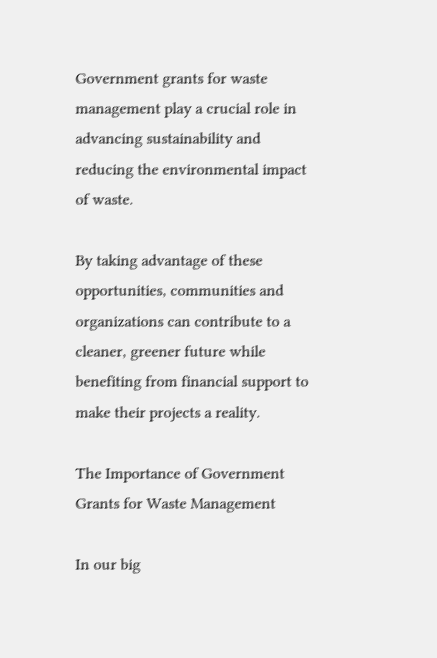Government grants for waste management play a crucial role in advancing sustainability and reducing the environmental impact of waste.

By taking advantage of these opportunities, communities and organizations can contribute to a cleaner, greener future while benefiting from financial support to make their projects a reality.

The Importance of Government Grants for Waste Management

In our big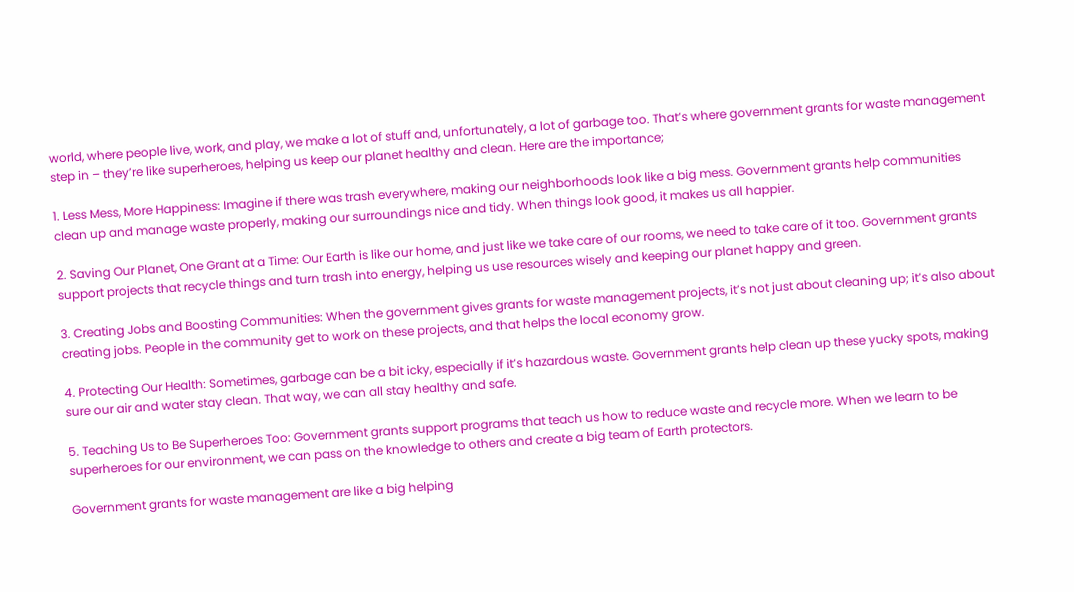world, where people live, work, and play, we make a lot of stuff and, unfortunately, a lot of garbage too. That’s where government grants for waste management step in – they’re like superheroes, helping us keep our planet healthy and clean. Here are the importance;

1. Less Mess, More Happiness: Imagine if there was trash everywhere, making our neighborhoods look like a big mess. Government grants help communities clean up and manage waste properly, making our surroundings nice and tidy. When things look good, it makes us all happier.

2. Saving Our Planet, One Grant at a Time: Our Earth is like our home, and just like we take care of our rooms, we need to take care of it too. Government grants support projects that recycle things and turn trash into energy, helping us use resources wisely and keeping our planet happy and green.

3. Creating Jobs and Boosting Communities: When the government gives grants for waste management projects, it’s not just about cleaning up; it’s also about creating jobs. People in the community get to work on these projects, and that helps the local economy grow.

4. Protecting Our Health: Sometimes, garbage can be a bit icky, especially if it’s hazardous waste. Government grants help clean up these yucky spots, making sure our air and water stay clean. That way, we can all stay healthy and safe.

5. Teaching Us to Be Superheroes Too: Government grants support programs that teach us how to reduce waste and recycle more. When we learn to be superheroes for our environment, we can pass on the knowledge to others and create a big team of Earth protectors.

Government grants for waste management are like a big helping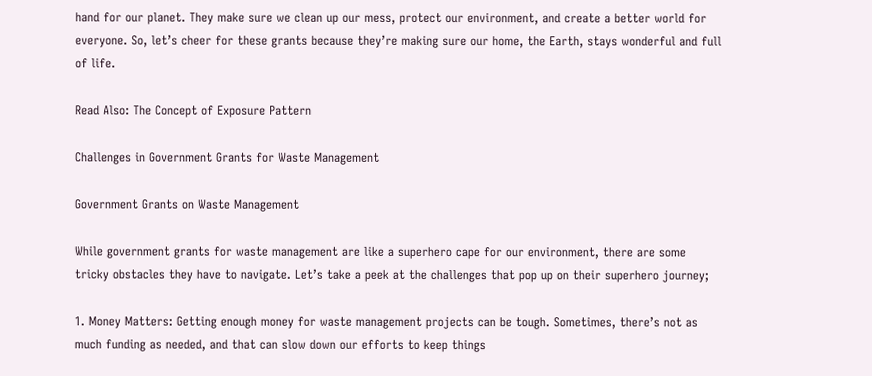hand for our planet. They make sure we clean up our mess, protect our environment, and create a better world for everyone. So, let’s cheer for these grants because they’re making sure our home, the Earth, stays wonderful and full of life.

Read Also: The Concept of Exposure Pattern

Challenges in Government Grants for Waste Management

Government Grants on Waste Management

While government grants for waste management are like a superhero cape for our environment, there are some tricky obstacles they have to navigate. Let’s take a peek at the challenges that pop up on their superhero journey;

1. Money Matters: Getting enough money for waste management projects can be tough. Sometimes, there’s not as much funding as needed, and that can slow down our efforts to keep things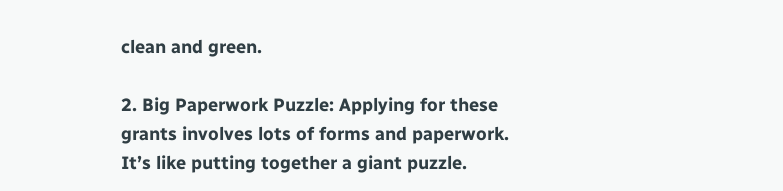clean and green.

2. Big Paperwork Puzzle: Applying for these grants involves lots of forms and paperwork. It’s like putting together a giant puzzle.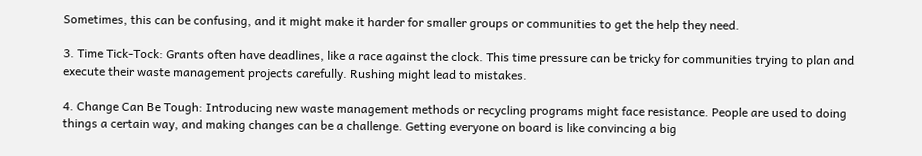Sometimes, this can be confusing, and it might make it harder for smaller groups or communities to get the help they need.

3. Time Tick-Tock: Grants often have deadlines, like a race against the clock. This time pressure can be tricky for communities trying to plan and execute their waste management projects carefully. Rushing might lead to mistakes.

4. Change Can Be Tough: Introducing new waste management methods or recycling programs might face resistance. People are used to doing things a certain way, and making changes can be a challenge. Getting everyone on board is like convincing a big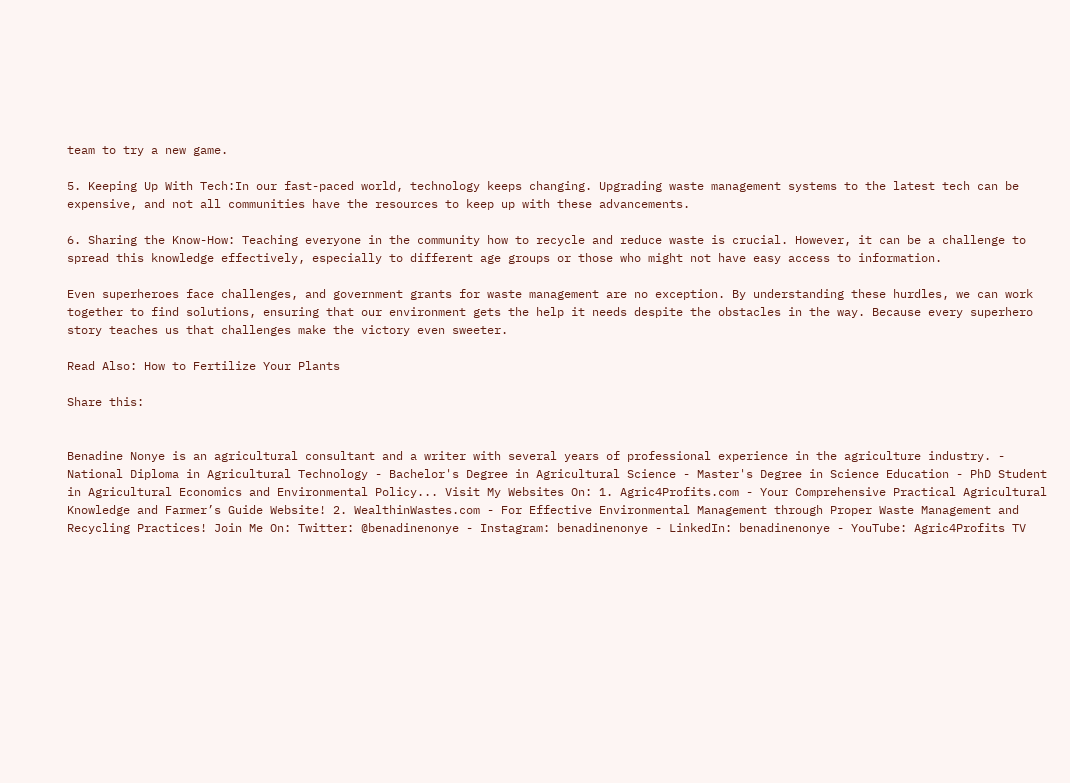team to try a new game.

5. Keeping Up With Tech:In our fast-paced world, technology keeps changing. Upgrading waste management systems to the latest tech can be expensive, and not all communities have the resources to keep up with these advancements.

6. Sharing the Know-How: Teaching everyone in the community how to recycle and reduce waste is crucial. However, it can be a challenge to spread this knowledge effectively, especially to different age groups or those who might not have easy access to information.

Even superheroes face challenges, and government grants for waste management are no exception. By understanding these hurdles, we can work together to find solutions, ensuring that our environment gets the help it needs despite the obstacles in the way. Because every superhero story teaches us that challenges make the victory even sweeter.

Read Also: How to Fertilize Your Plants

Share this:


Benadine Nonye is an agricultural consultant and a writer with several years of professional experience in the agriculture industry. - National Diploma in Agricultural Technology - Bachelor's Degree in Agricultural Science - Master's Degree in Science Education - PhD Student in Agricultural Economics and Environmental Policy... Visit My Websites On: 1. Agric4Profits.com - Your Comprehensive Practical Agricultural Knowledge and Farmer’s Guide Website! 2. WealthinWastes.com - For Effective Environmental Management through Proper Waste Management and Recycling Practices! Join Me On: Twitter: @benadinenonye - Instagram: benadinenonye - LinkedIn: benadinenonye - YouTube: Agric4Profits TV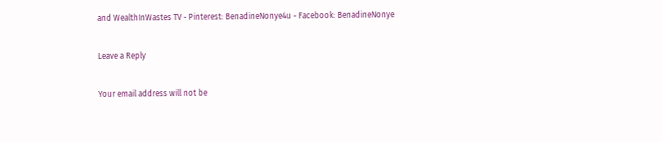and WealthInWastes TV - Pinterest: BenadineNonye4u - Facebook: BenadineNonye

Leave a Reply

Your email address will not be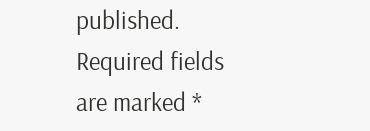published. Required fields are marked *